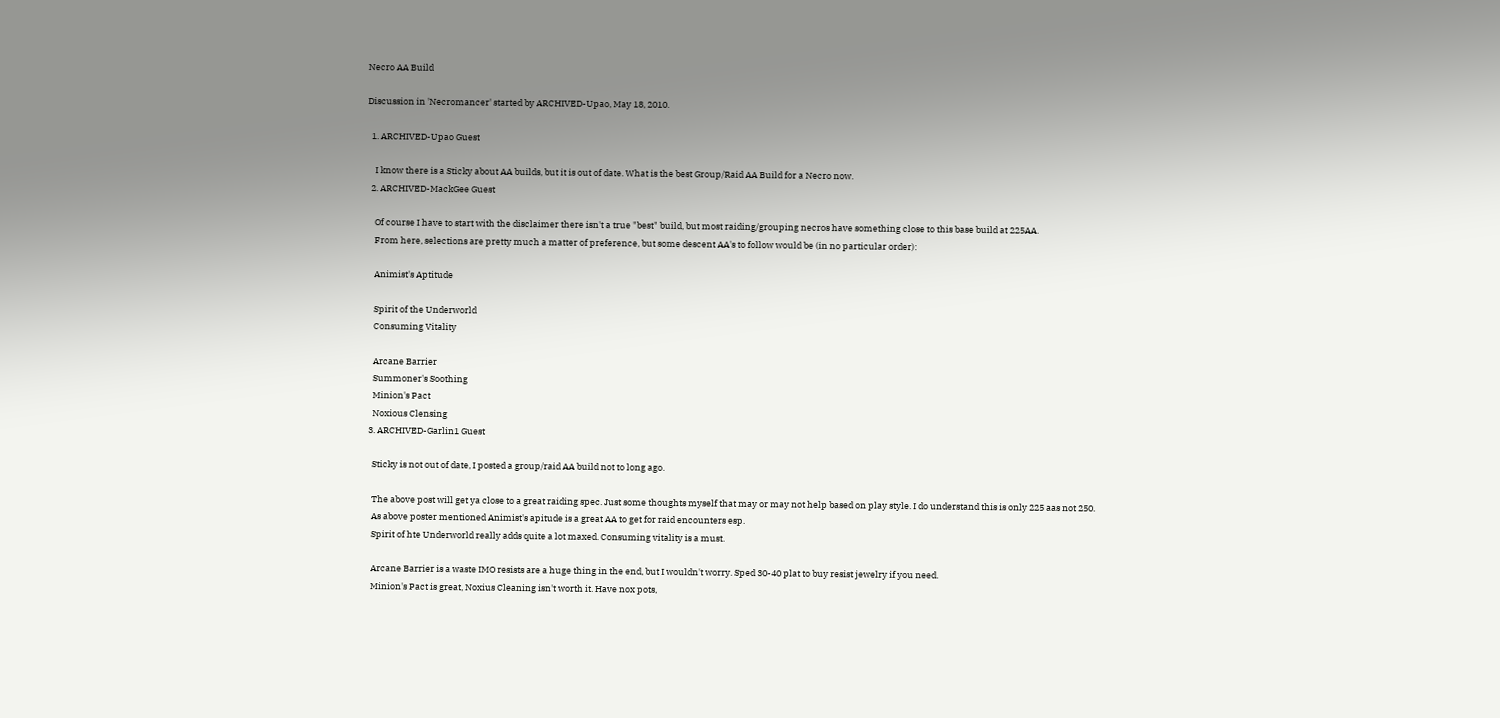Necro AA Build

Discussion in 'Necromancer' started by ARCHIVED-Upao, May 18, 2010.

  1. ARCHIVED-Upao Guest

    I know there is a Sticky about AA builds, but it is out of date. What is the best Group/Raid AA Build for a Necro now.
  2. ARCHIVED-MackGee Guest

    Of course I have to start with the disclaimer there isn't a true "best" build, but most raiding/grouping necros have something close to this base build at 225AA.
    From here, selections are pretty much a matter of preference, but some descent AA's to follow would be (in no particular order):

    Animist's Aptitude

    Spirit of the Underworld
    Consuming Vitality

    Arcane Barrier
    Summoner's Soothing
    Minion's Pact
    Noxious Clensing
  3. ARCHIVED-Garlin1 Guest

    Sticky is not out of date, I posted a group/raid AA build not to long ago.

    The above post will get ya close to a great raiding spec. Just some thoughts myself that may or may not help based on play style. I do understand this is only 225 aas not 250.
    As above poster mentioned Animist's apitude is a great AA to get for raid encounters esp.
    Spirit of hte Underworld really adds quite a lot maxed. Consuming vitality is a must.

    Arcane Barrier is a waste IMO resists are a huge thing in the end, but I wouldn't worry. Sped 30-40 plat to buy resist jewelry if you need.
    Minion's Pact is great, Noxius Cleaning isn't worth it. Have nox pots,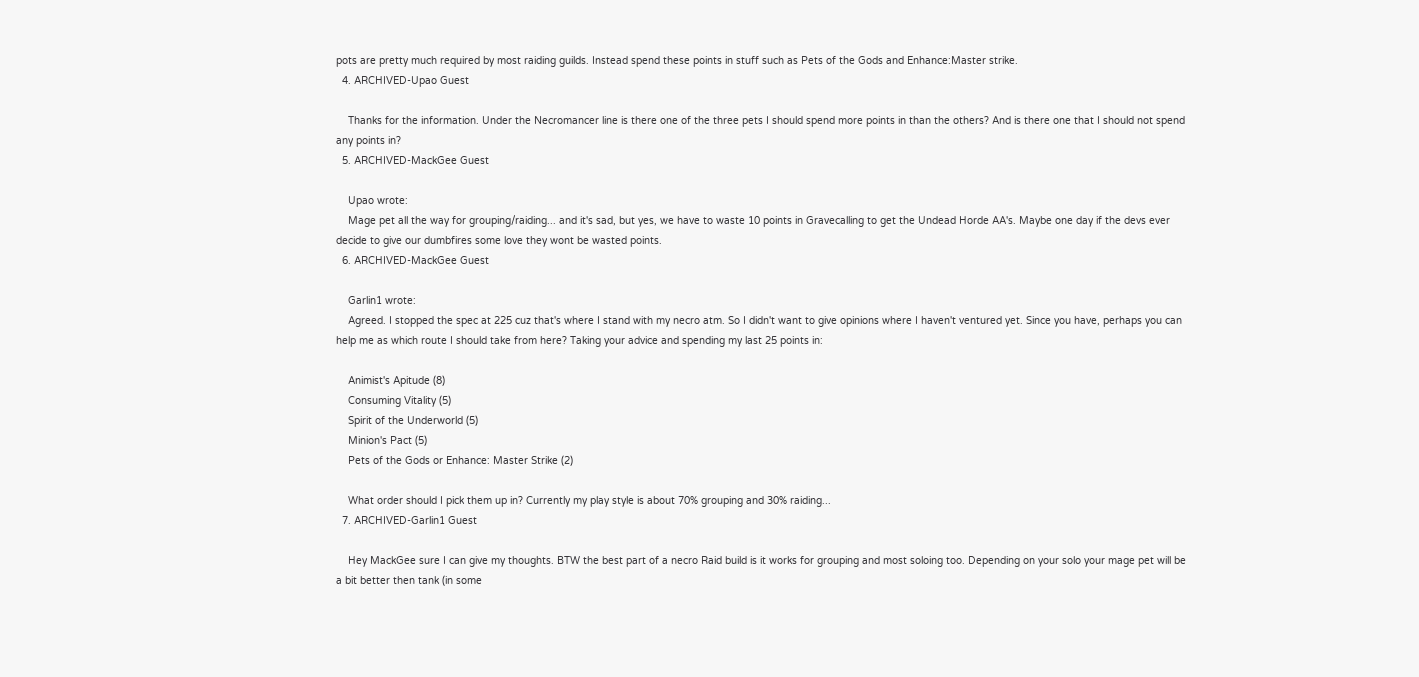pots are pretty much required by most raiding guilds. Instead spend these points in stuff such as Pets of the Gods and Enhance:Master strike.
  4. ARCHIVED-Upao Guest

    Thanks for the information. Under the Necromancer line is there one of the three pets I should spend more points in than the others? And is there one that I should not spend any points in?
  5. ARCHIVED-MackGee Guest

    Upao wrote:
    Mage pet all the way for grouping/raiding... and it's sad, but yes, we have to waste 10 points in Gravecalling to get the Undead Horde AA's. Maybe one day if the devs ever decide to give our dumbfires some love they wont be wasted points.
  6. ARCHIVED-MackGee Guest

    Garlin1 wrote:
    Agreed. I stopped the spec at 225 cuz that's where I stand with my necro atm. So I didn't want to give opinions where I haven't ventured yet. Since you have, perhaps you can help me as which route I should take from here? Taking your advice and spending my last 25 points in:

    Animist's Apitude (8)
    Consuming Vitality (5)
    Spirit of the Underworld (5)
    Minion's Pact (5)
    Pets of the Gods or Enhance: Master Strike (2)

    What order should I pick them up in? Currently my play style is about 70% grouping and 30% raiding...
  7. ARCHIVED-Garlin1 Guest

    Hey MackGee sure I can give my thoughts. BTW the best part of a necro Raid build is it works for grouping and most soloing too. Depending on your solo your mage pet will be a bit better then tank (in some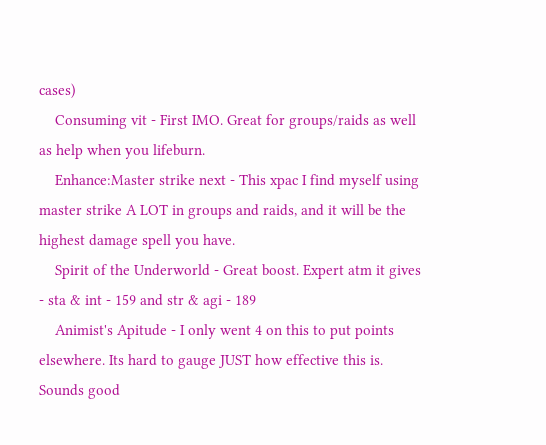cases)
    Consuming vit - First IMO. Great for groups/raids as well as help when you lifeburn.
    Enhance:Master strike next - This xpac I find myself using master strike A LOT in groups and raids, and it will be the highest damage spell you have.
    Spirit of the Underworld - Great boost. Expert atm it gives - sta & int - 159 and str & agi - 189
    Animist's Apitude - I only went 4 on this to put points elsewhere. Its hard to gauge JUST how effective this is. Sounds good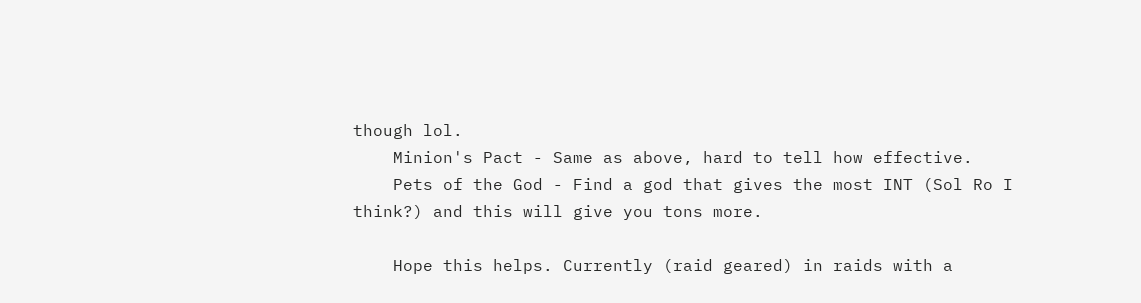though lol.
    Minion's Pact - Same as above, hard to tell how effective.
    Pets of the God - Find a god that gives the most INT (Sol Ro I think?) and this will give you tons more.

    Hope this helps. Currently (raid geared) in raids with a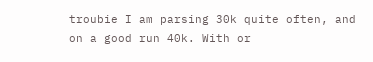troubie I am parsing 30k quite often, and on a good run 40k. With or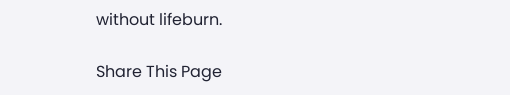without lifeburn.

Share This Page